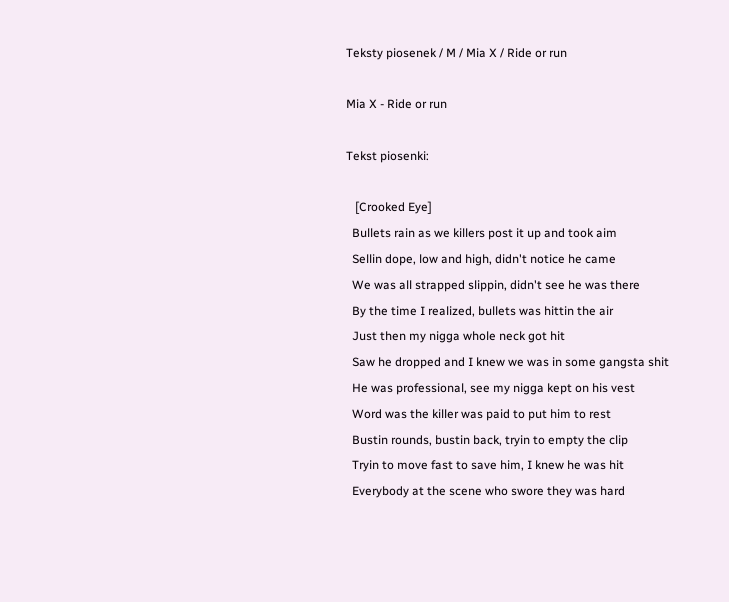Teksty piosenek / M / Mia X / Ride or run

Mia X - Ride or run

Tekst piosenki:

   [Crooked Eye]
  Bullets rain as we killers post it up and took aim
  Sellin dope, low and high, didn't notice he came
  We was all strapped slippin, didn't see he was there
  By the time I realized, bullets was hittin the air
  Just then my nigga whole neck got hit
  Saw he dropped and I knew we was in some gangsta shit
  He was professional, see my nigga kept on his vest
  Word was the killer was paid to put him to rest
  Bustin rounds, bustin back, tryin to empty the clip
  Tryin to move fast to save him, I knew he was hit
  Everybody at the scene who swore they was hard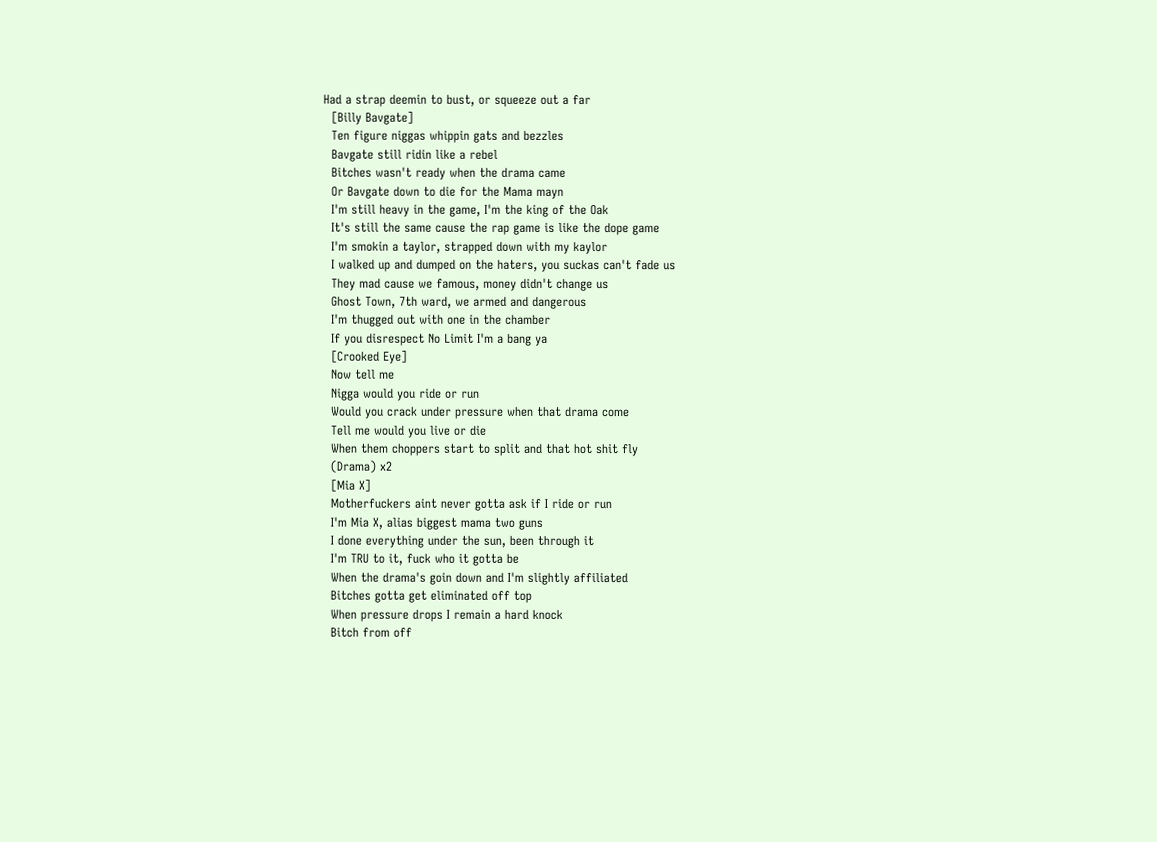Had a strap deemin to bust, or squeeze out a far
  [Billy Bavgate]
  Ten figure niggas whippin gats and bezzles
  Bavgate still ridin like a rebel
  Bitches wasn't ready when the drama came
  Or Bavgate down to die for the Mama mayn
  I'm still heavy in the game, I'm the king of the Oak
  It's still the same cause the rap game is like the dope game
  I'm smokin a taylor, strapped down with my kaylor
  I walked up and dumped on the haters, you suckas can't fade us
  They mad cause we famous, money didn't change us
  Ghost Town, 7th ward, we armed and dangerous
  I'm thugged out with one in the chamber
  If you disrespect No Limit I'm a bang ya
  [Crooked Eye]
  Now tell me
  Nigga would you ride or run
  Would you crack under pressure when that drama come
  Tell me would you live or die
  When them choppers start to split and that hot shit fly
  (Drama) x2
  [Mia X]
  Motherfuckers aint never gotta ask if I ride or run
  I'm Mia X, alias biggest mama two guns
  I done everything under the sun, been through it
  I'm TRU to it, fuck who it gotta be
  When the drama's goin down and I'm slightly affiliated
  Bitches gotta get eliminated off top
  When pressure drops I remain a hard knock
  Bitch from off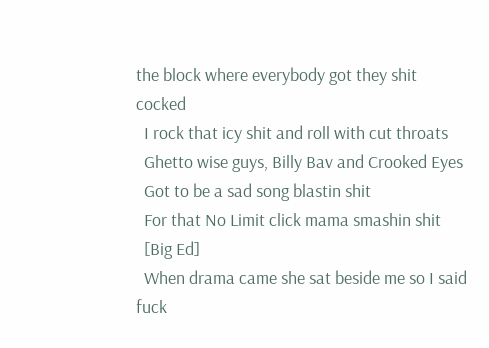the block where everybody got they shit cocked
  I rock that icy shit and roll with cut throats
  Ghetto wise guys, Billy Bav and Crooked Eyes
  Got to be a sad song blastin shit
  For that No Limit click mama smashin shit
  [Big Ed]
  When drama came she sat beside me so I said fuck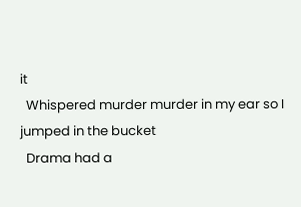it
  Whispered murder murder in my ear so I jumped in the bucket
  Drama had a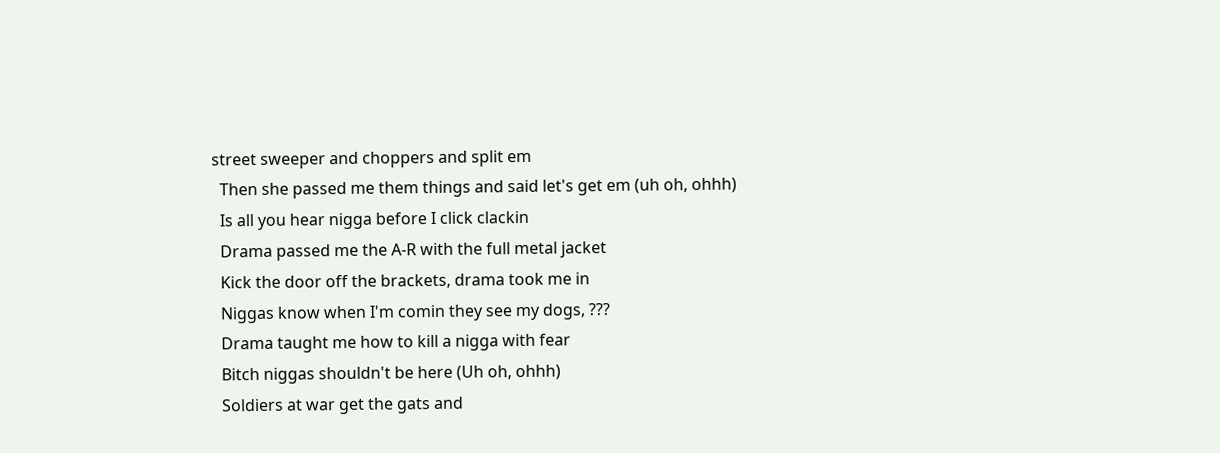street sweeper and choppers and split em
  Then she passed me them things and said let's get em (uh oh, ohhh)
  Is all you hear nigga before I click clackin
  Drama passed me the A-R with the full metal jacket
  Kick the door off the brackets, drama took me in
  Niggas know when I'm comin they see my dogs, ???
  Drama taught me how to kill a nigga with fear
  Bitch niggas shouldn't be here (Uh oh, ohhh)
  Soldiers at war get the gats and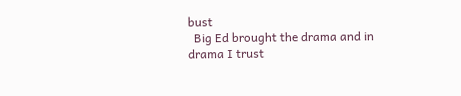bust
  Big Ed brought the drama and in drama I trust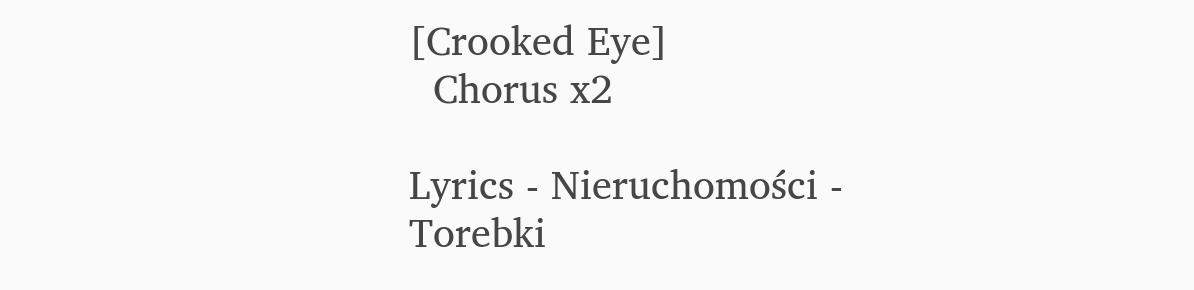[Crooked Eye]
  Chorus x2

Lyrics - Nieruchomości - Torebki